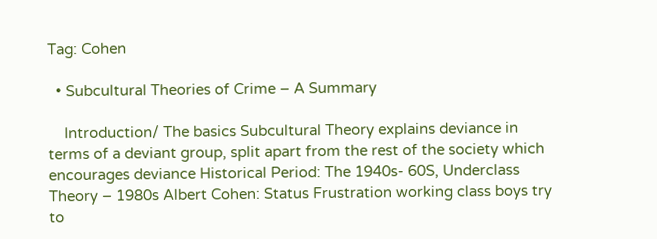Tag: Cohen

  • Subcultural Theories of Crime – A Summary

    Introduction/ The basics Subcultural Theory explains deviance in terms of a deviant group, split apart from the rest of the society which encourages deviance Historical Period: The 1940s- 60S, Underclass Theory – 1980s Albert Cohen: Status Frustration working class boys try to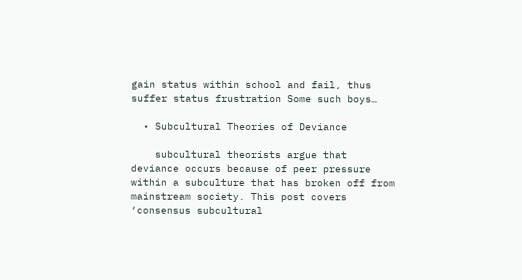gain status within school and fail, thus suffer status frustration Some such boys…

  • Subcultural Theories of Deviance

    subcultural theorists argue that deviance occurs because of peer pressure within a subculture that has broken off from mainstream society. This post covers ‘consensus subcultural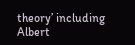theory’ including Albert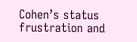Cohen’s status frustration and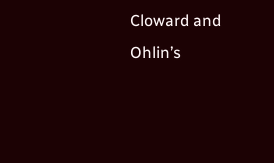Cloward and Ohlin’s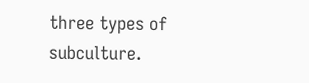three types of subculture.